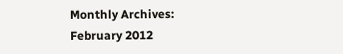Monthly Archives: February 2012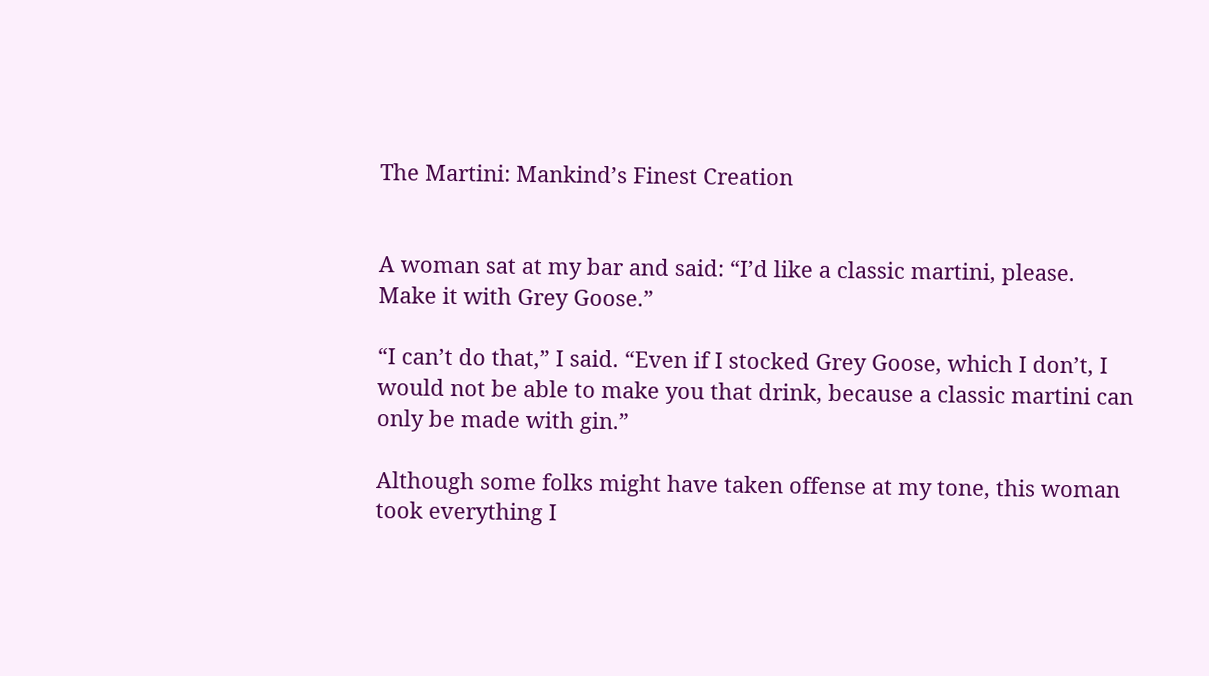The Martini: Mankind’s Finest Creation


A woman sat at my bar and said: “I’d like a classic martini, please. Make it with Grey Goose.”

“I can’t do that,” I said. “Even if I stocked Grey Goose, which I don’t, I would not be able to make you that drink, because a classic martini can only be made with gin.”

Although some folks might have taken offense at my tone, this woman took everything I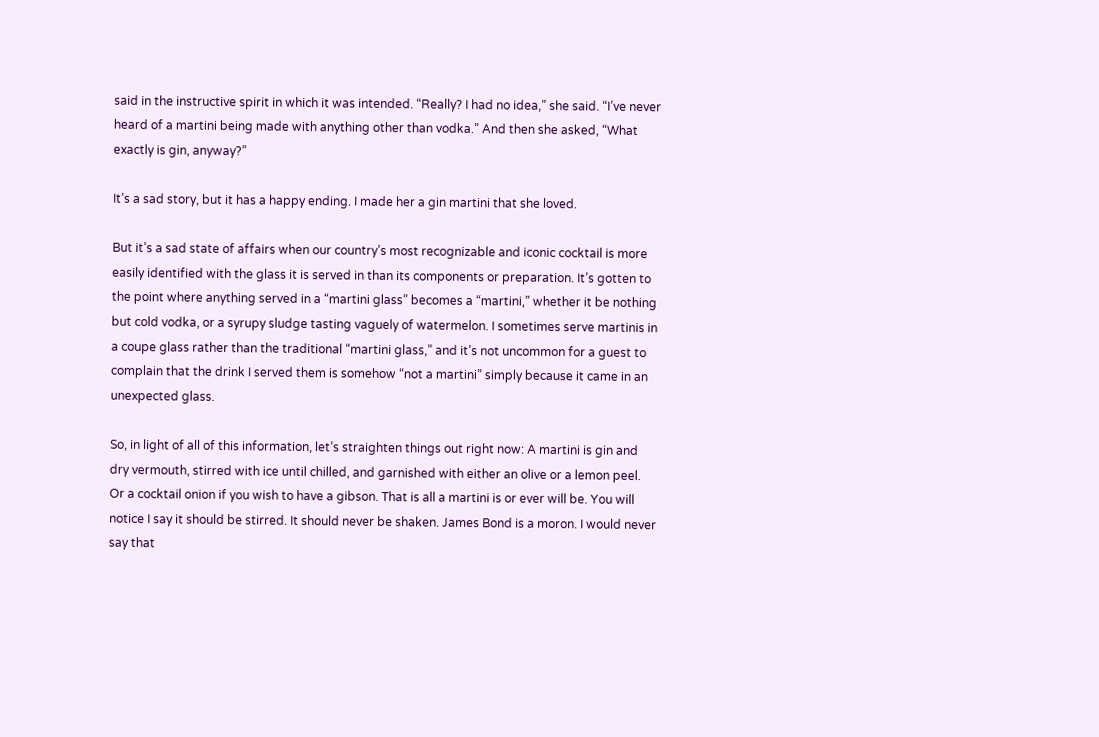said in the instructive spirit in which it was intended. “Really? I had no idea,” she said. “I’ve never heard of a martini being made with anything other than vodka.” And then she asked, “What exactly is gin, anyway?”

It’s a sad story, but it has a happy ending. I made her a gin martini that she loved.

But it’s a sad state of affairs when our country’s most recognizable and iconic cocktail is more easily identified with the glass it is served in than its components or preparation. It’s gotten to the point where anything served in a “martini glass” becomes a “martini,” whether it be nothing but cold vodka, or a syrupy sludge tasting vaguely of watermelon. I sometimes serve martinis in a coupe glass rather than the traditional “martini glass,” and it’s not uncommon for a guest to complain that the drink I served them is somehow “not a martini” simply because it came in an unexpected glass.

So, in light of all of this information, let’s straighten things out right now: A martini is gin and dry vermouth, stirred with ice until chilled, and garnished with either an olive or a lemon peel. Or a cocktail onion if you wish to have a gibson. That is all a martini is or ever will be. You will notice I say it should be stirred. It should never be shaken. James Bond is a moron. I would never say that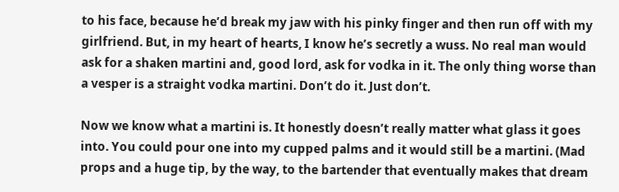to his face, because he’d break my jaw with his pinky finger and then run off with my girlfriend. But, in my heart of hearts, I know he’s secretly a wuss. No real man would ask for a shaken martini and, good lord, ask for vodka in it. The only thing worse than a vesper is a straight vodka martini. Don’t do it. Just don’t.

Now we know what a martini is. It honestly doesn’t really matter what glass it goes into. You could pour one into my cupped palms and it would still be a martini. (Mad props and a huge tip, by the way, to the bartender that eventually makes that dream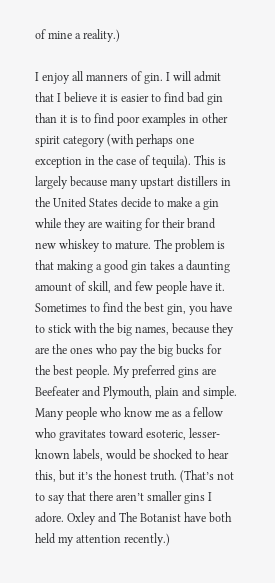of mine a reality.)

I enjoy all manners of gin. I will admit that I believe it is easier to find bad gin than it is to find poor examples in other spirit category (with perhaps one exception in the case of tequila). This is largely because many upstart distillers in the United States decide to make a gin while they are waiting for their brand new whiskey to mature. The problem is that making a good gin takes a daunting amount of skill, and few people have it. Sometimes to find the best gin, you have to stick with the big names, because they are the ones who pay the big bucks for the best people. My preferred gins are Beefeater and Plymouth, plain and simple. Many people who know me as a fellow who gravitates toward esoteric, lesser-known labels, would be shocked to hear this, but it’s the honest truth. (That’s not to say that there aren’t smaller gins I adore. Oxley and The Botanist have both held my attention recently.)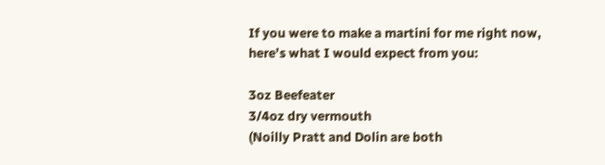If you were to make a martini for me right now, here’s what I would expect from you:

3oz Beefeater
3/4oz dry vermouth
(Noilly Pratt and Dolin are both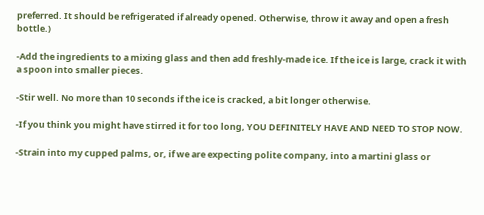preferred. It should be refrigerated if already opened. Otherwise, throw it away and open a fresh bottle.)

-Add the ingredients to a mixing glass and then add freshly-made ice. If the ice is large, crack it with a spoon into smaller pieces.

-Stir well. No more than 10 seconds if the ice is cracked, a bit longer otherwise.

-If you think you might have stirred it for too long, YOU DEFINITELY HAVE AND NEED TO STOP NOW.

-Strain into my cupped palms, or, if we are expecting polite company, into a martini glass or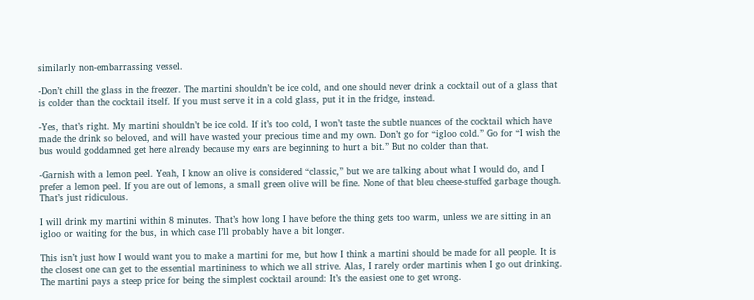similarly non-embarrassing vessel.

-Don’t chill the glass in the freezer. The martini shouldn’t be ice cold, and one should never drink a cocktail out of a glass that is colder than the cocktail itself. If you must serve it in a cold glass, put it in the fridge, instead.

-Yes, that’s right. My martini shouldn’t be ice cold. If it’s too cold, I won’t taste the subtle nuances of the cocktail which have made the drink so beloved, and will have wasted your precious time and my own. Don’t go for “igloo cold.” Go for “I wish the bus would goddamned get here already because my ears are beginning to hurt a bit.” But no colder than that.

-Garnish with a lemon peel. Yeah, I know an olive is considered “classic,” but we are talking about what I would do, and I prefer a lemon peel. If you are out of lemons, a small green olive will be fine. None of that bleu cheese-stuffed garbage though. That’s just ridiculous.

I will drink my martini within 8 minutes. That’s how long I have before the thing gets too warm, unless we are sitting in an igloo or waiting for the bus, in which case I’ll probably have a bit longer.

This isn’t just how I would want you to make a martini for me, but how I think a martini should be made for all people. It is the closest one can get to the essential martininess to which we all strive. Alas, I rarely order martinis when I go out drinking. The martini pays a steep price for being the simplest cocktail around: It’s the easiest one to get wrong.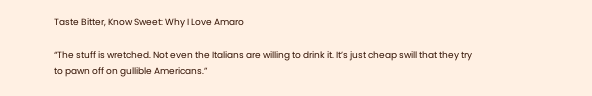Taste Bitter, Know Sweet: Why I Love Amaro

“The stuff is wretched. Not even the Italians are willing to drink it. It’s just cheap swill that they try to pawn off on gullible Americans.”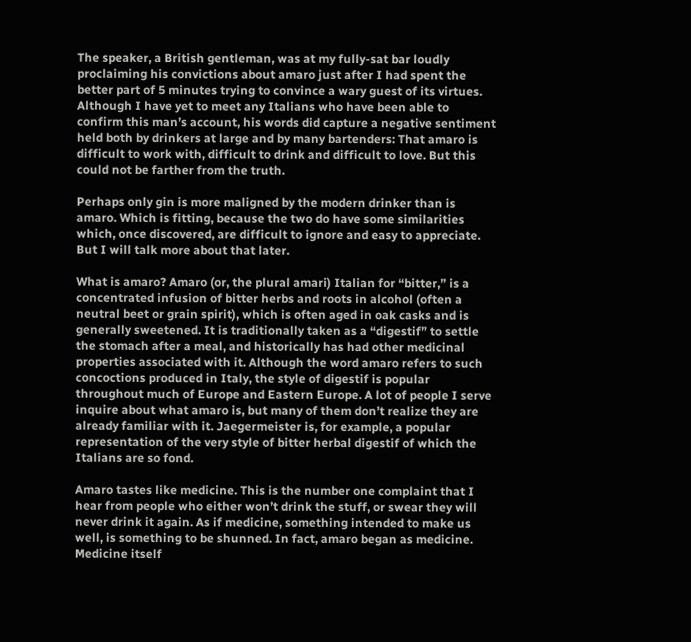The speaker, a British gentleman, was at my fully-sat bar loudly proclaiming his convictions about amaro just after I had spent the better part of 5 minutes trying to convince a wary guest of its virtues. Although I have yet to meet any Italians who have been able to confirm this man’s account, his words did capture a negative sentiment held both by drinkers at large and by many bartenders: That amaro is difficult to work with, difficult to drink and difficult to love. But this could not be farther from the truth.

Perhaps only gin is more maligned by the modern drinker than is amaro. Which is fitting, because the two do have some similarities which, once discovered, are difficult to ignore and easy to appreciate. But I will talk more about that later.

What is amaro? Amaro (or, the plural amari) Italian for “bitter,” is a concentrated infusion of bitter herbs and roots in alcohol (often a neutral beet or grain spirit), which is often aged in oak casks and is generally sweetened. It is traditionally taken as a “digestif” to settle the stomach after a meal, and historically has had other medicinal properties associated with it. Although the word amaro refers to such concoctions produced in Italy, the style of digestif is popular throughout much of Europe and Eastern Europe. A lot of people I serve inquire about what amaro is, but many of them don’t realize they are already familiar with it. Jaegermeister is, for example, a popular representation of the very style of bitter herbal digestif of which the Italians are so fond.

Amaro tastes like medicine. This is the number one complaint that I hear from people who either won’t drink the stuff, or swear they will never drink it again. As if medicine, something intended to make us well, is something to be shunned. In fact, amaro began as medicine. Medicine itself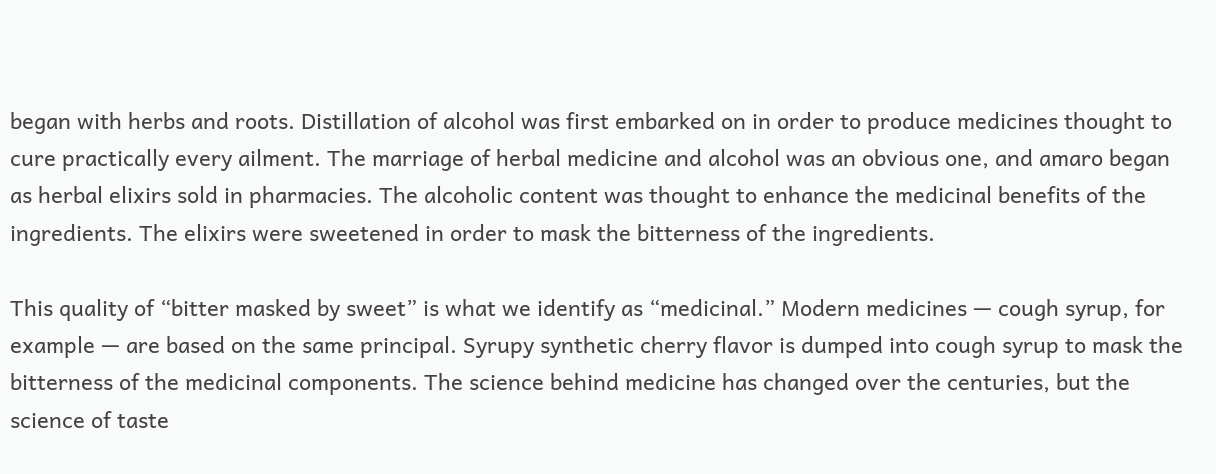began with herbs and roots. Distillation of alcohol was first embarked on in order to produce medicines thought to cure practically every ailment. The marriage of herbal medicine and alcohol was an obvious one, and amaro began as herbal elixirs sold in pharmacies. The alcoholic content was thought to enhance the medicinal benefits of the ingredients. The elixirs were sweetened in order to mask the bitterness of the ingredients.

This quality of “bitter masked by sweet” is what we identify as “medicinal.” Modern medicines — cough syrup, for example — are based on the same principal. Syrupy synthetic cherry flavor is dumped into cough syrup to mask the bitterness of the medicinal components. The science behind medicine has changed over the centuries, but the science of taste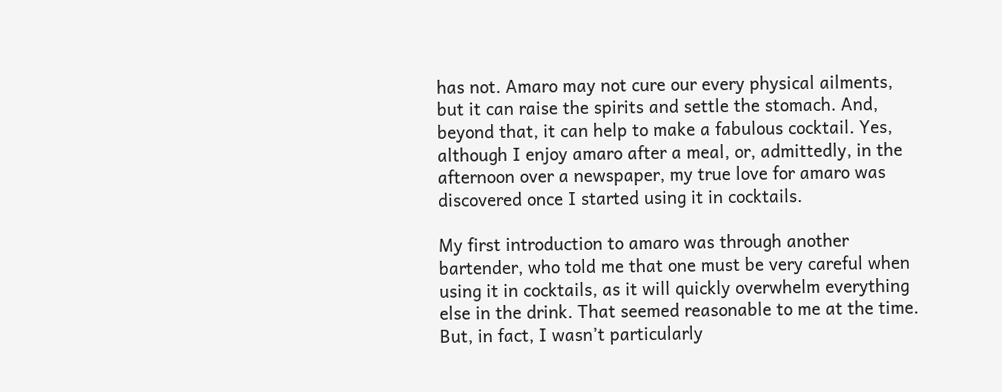has not. Amaro may not cure our every physical ailments, but it can raise the spirits and settle the stomach. And, beyond that, it can help to make a fabulous cocktail. Yes, although I enjoy amaro after a meal, or, admittedly, in the afternoon over a newspaper, my true love for amaro was discovered once I started using it in cocktails.

My first introduction to amaro was through another bartender, who told me that one must be very careful when using it in cocktails, as it will quickly overwhelm everything else in the drink. That seemed reasonable to me at the time. But, in fact, I wasn’t particularly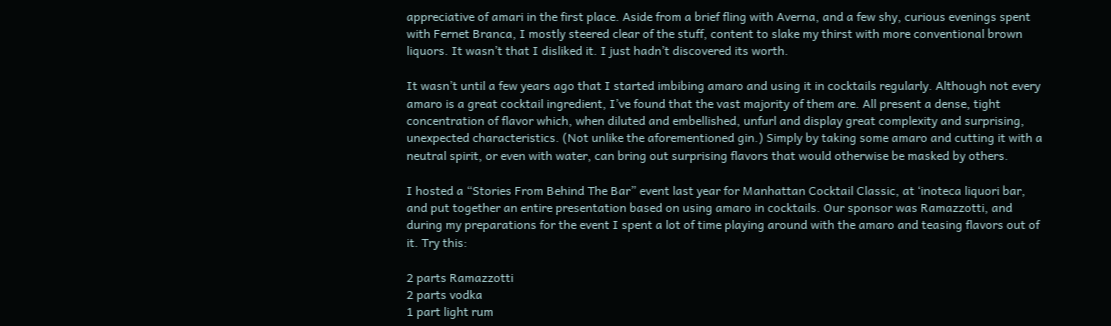appreciative of amari in the first place. Aside from a brief fling with Averna, and a few shy, curious evenings spent with Fernet Branca, I mostly steered clear of the stuff, content to slake my thirst with more conventional brown liquors. It wasn’t that I disliked it. I just hadn’t discovered its worth.

It wasn’t until a few years ago that I started imbibing amaro and using it in cocktails regularly. Although not every amaro is a great cocktail ingredient, I’ve found that the vast majority of them are. All present a dense, tight concentration of flavor which, when diluted and embellished, unfurl and display great complexity and surprising, unexpected characteristics. (Not unlike the aforementioned gin.) Simply by taking some amaro and cutting it with a neutral spirit, or even with water, can bring out surprising flavors that would otherwise be masked by others.

I hosted a “Stories From Behind The Bar” event last year for Manhattan Cocktail Classic, at ‘inoteca liquori bar, and put together an entire presentation based on using amaro in cocktails. Our sponsor was Ramazzotti, and during my preparations for the event I spent a lot of time playing around with the amaro and teasing flavors out of it. Try this:

2 parts Ramazzotti
2 parts vodka
1 part light rum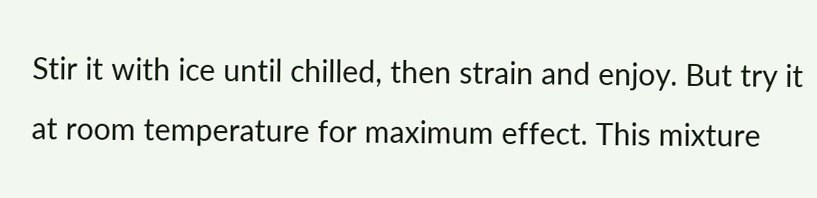Stir it with ice until chilled, then strain and enjoy. But try it at room temperature for maximum effect. This mixture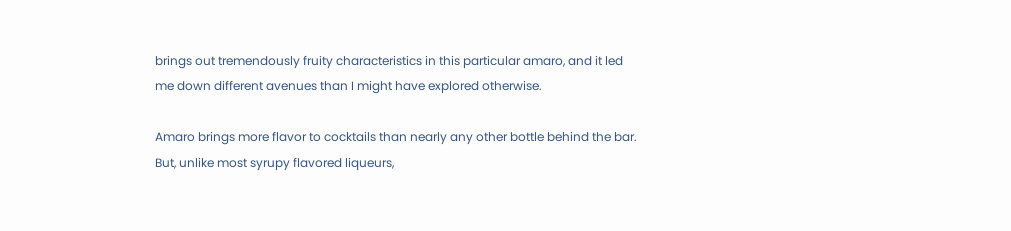brings out tremendously fruity characteristics in this particular amaro, and it led me down different avenues than I might have explored otherwise.

Amaro brings more flavor to cocktails than nearly any other bottle behind the bar. But, unlike most syrupy flavored liqueurs,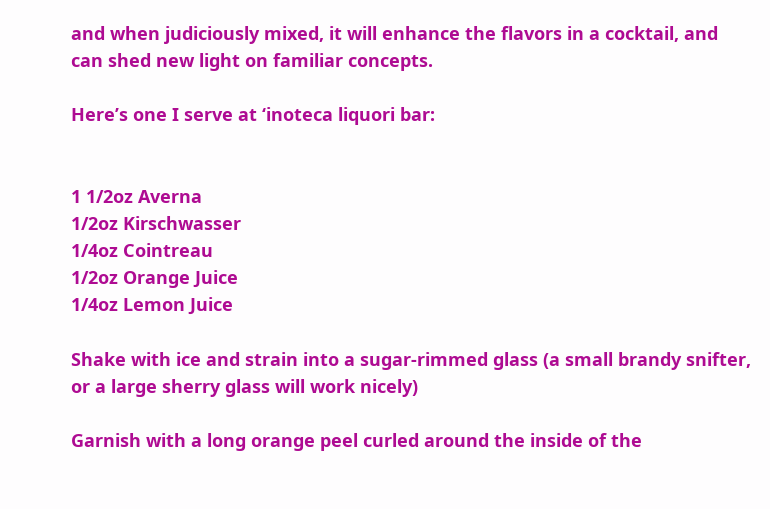and when judiciously mixed, it will enhance the flavors in a cocktail, and can shed new light on familiar concepts.

Here’s one I serve at ‘inoteca liquori bar:


1 1/2oz Averna
1/2oz Kirschwasser
1/4oz Cointreau
1/2oz Orange Juice
1/4oz Lemon Juice

Shake with ice and strain into a sugar-rimmed glass (a small brandy snifter, or a large sherry glass will work nicely)

Garnish with a long orange peel curled around the inside of the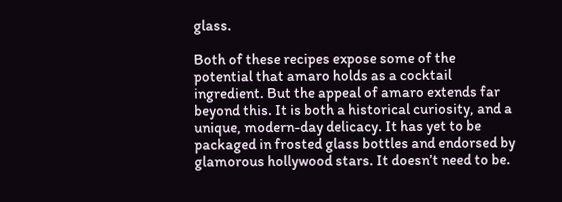glass.

Both of these recipes expose some of the potential that amaro holds as a cocktail ingredient. But the appeal of amaro extends far beyond this. It is both a historical curiosity, and a unique, modern-day delicacy. It has yet to be packaged in frosted glass bottles and endorsed by glamorous hollywood stars. It doesn’t need to be.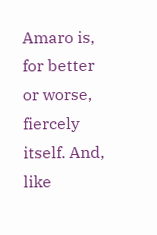Amaro is, for better or worse, fiercely itself. And, like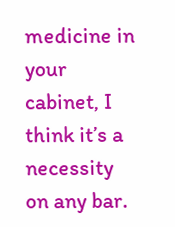medicine in your cabinet, I think it’s a necessity on any bar.